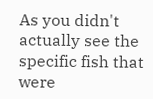As you didn't actually see the specific fish that were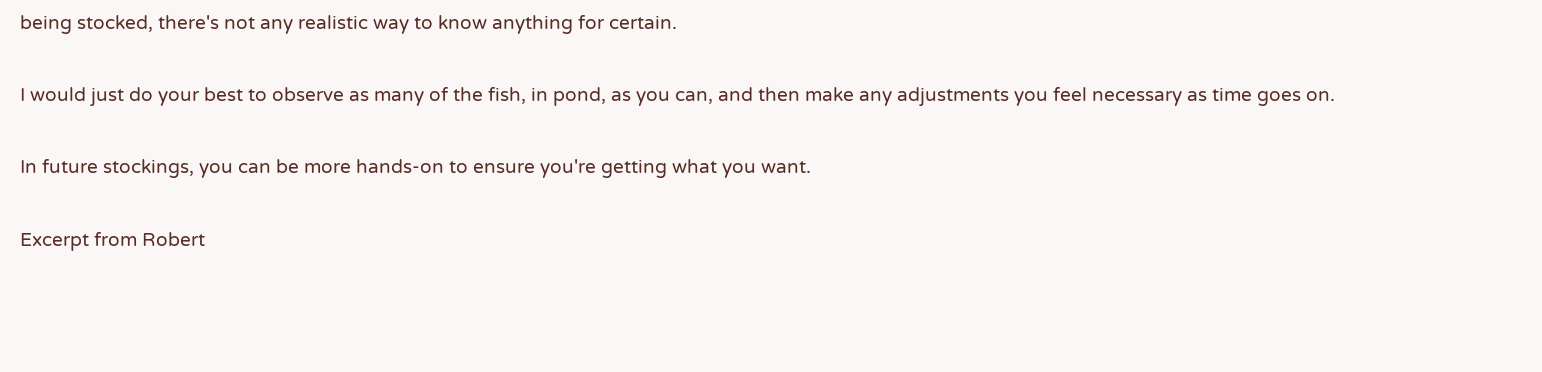being stocked, there's not any realistic way to know anything for certain.

I would just do your best to observe as many of the fish, in pond, as you can, and then make any adjustments you feel necessary as time goes on.

In future stockings, you can be more hands-on to ensure you're getting what you want.

Excerpt from Robert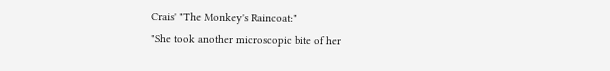Crais' "The Monkey's Raincoat:"
"She took another microscopic bite of her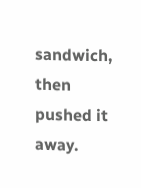sandwich, then pushed it away.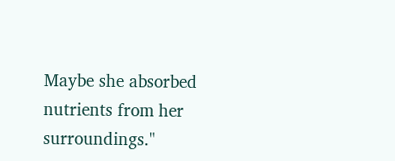Maybe she absorbed nutrients from her surroundings."